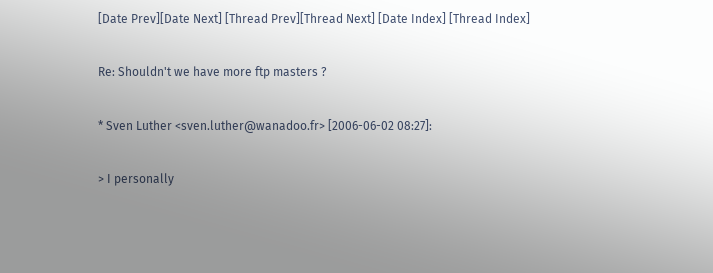[Date Prev][Date Next] [Thread Prev][Thread Next] [Date Index] [Thread Index]

Re: Shouldn't we have more ftp masters ?

* Sven Luther <sven.luther@wanadoo.fr> [2006-06-02 08:27]:

> I personally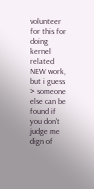volunteer for this for doing kernel related NEW work, but i guess
> someone else can be found if you don't judge me dign of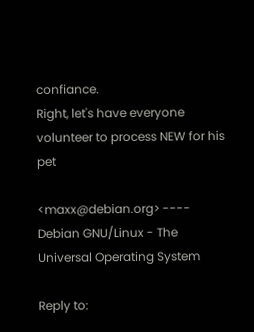confiance.
Right, let's have everyone volunteer to process NEW for his pet

<maxx@debian.org> ---- Debian GNU/Linux - The Universal Operating System

Reply to: